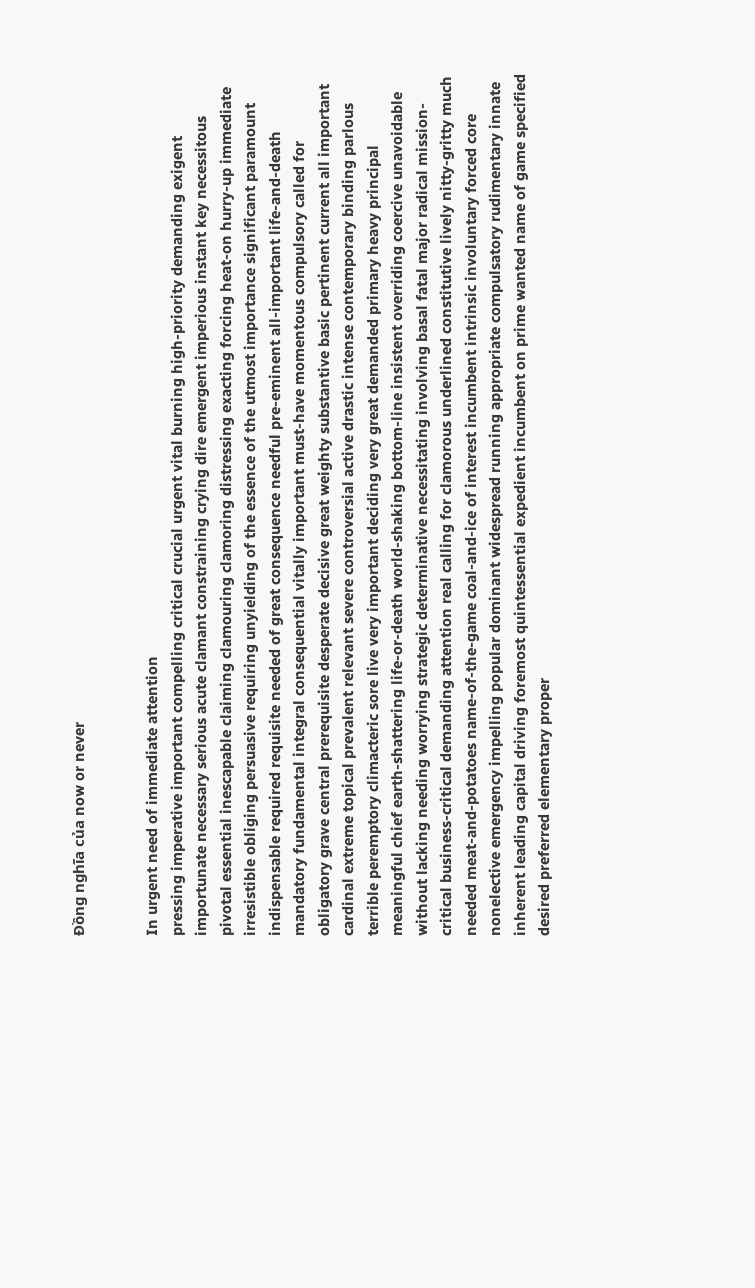Đồng nghĩa của now or never


In urgent need of immediate attention
pressing imperative important compelling critical crucial urgent vital burning high-priority demanding exigent importunate necessary serious acute clamant constraining crying dire emergent imperious instant key necessitous pivotal essential inescapable claiming clamouring clamoring distressing exacting forcing heat-on hurry-up immediate irresistible obliging persuasive requiring unyielding of the essence of the utmost importance significant paramount indispensable required requisite needed of great consequence needful pre-eminent all-important life-and-death mandatory fundamental integral consequential vitally important must-have momentous compulsory called for obligatory grave central prerequisite desperate decisive great weighty substantive basic pertinent current all important cardinal extreme topical prevalent relevant severe controversial active drastic intense contemporary binding parlous terrible peremptory climacteric sore live very important deciding very great demanded primary heavy principal meaningful chief earth-shattering life-or-death world-shaking bottom-line insistent overriding coercive unavoidable without lacking needing worrying strategic determinative necessitating involving basal fatal major radical mission-critical business-critical demanding attention real calling for clamorous underlined constitutive lively nitty-gritty much needed meat-and-potatoes name-of-the-game coal-and-ice of interest incumbent intrinsic involuntary forced core nonelective emergency impelling popular dominant widespread running appropriate compulsatory rudimentary innate inherent leading capital driving foremost quintessential expedient incumbent on prime wanted name of game specified desired preferred elementary proper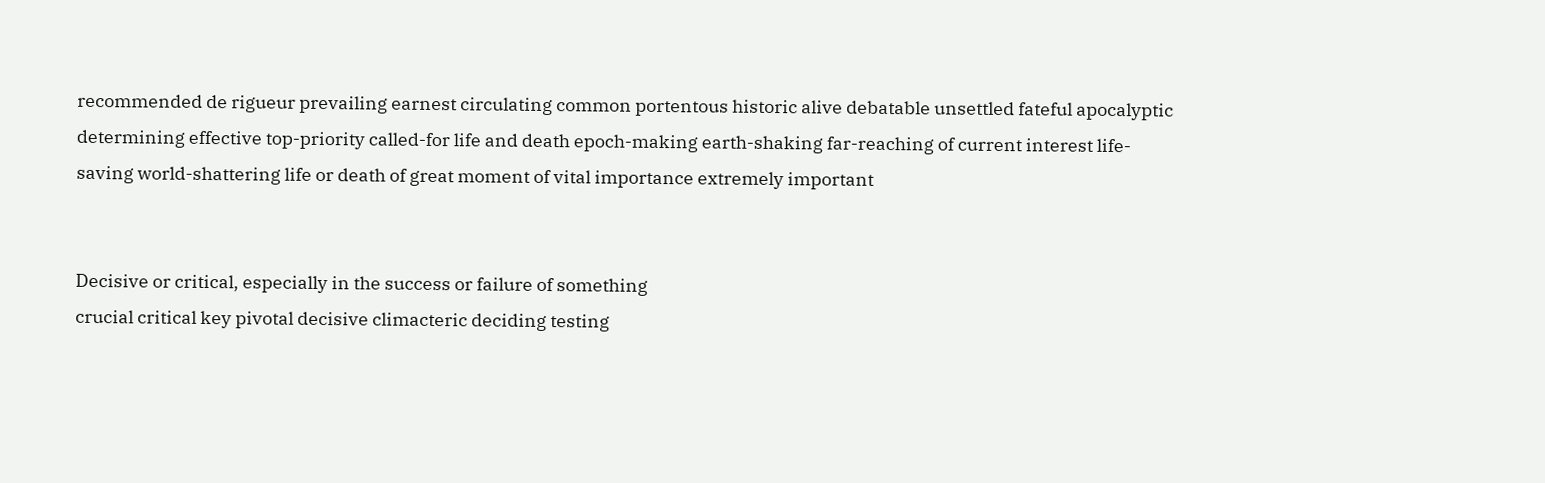recommended de rigueur prevailing earnest circulating common portentous historic alive debatable unsettled fateful apocalyptic determining effective top-priority called-for life and death epoch-making earth-shaking far-reaching of current interest life-saving world-shattering life or death of great moment of vital importance extremely important


Decisive or critical, especially in the success or failure of something
crucial critical key pivotal decisive climacteric deciding testing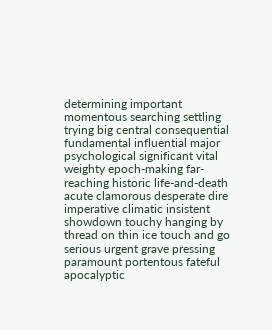determining important momentous searching settling trying big central consequential fundamental influential major psychological significant vital weighty epoch-making far-reaching historic life-and-death acute clamorous desperate dire imperative climatic insistent showdown touchy hanging by thread on thin ice touch and go serious urgent grave pressing paramount portentous fateful apocalyptic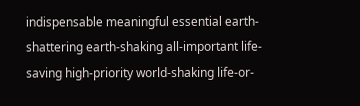indispensable meaningful essential earth-shattering earth-shaking all-important life-saving high-priority world-shaking life-or-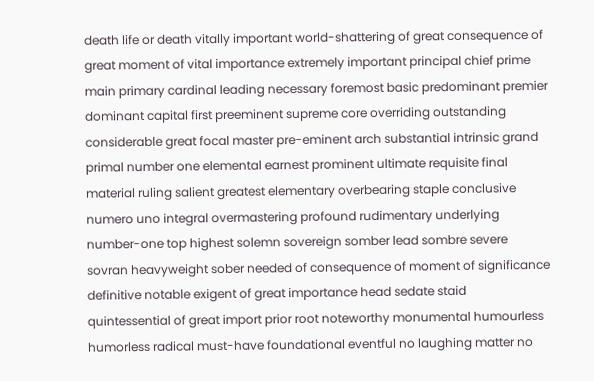death life or death vitally important world-shattering of great consequence of great moment of vital importance extremely important principal chief prime main primary cardinal leading necessary foremost basic predominant premier dominant capital first preeminent supreme core overriding outstanding considerable great focal master pre-eminent arch substantial intrinsic grand primal number one elemental earnest prominent ultimate requisite final material ruling salient greatest elementary overbearing staple conclusive numero uno integral overmastering profound rudimentary underlying number-one top highest solemn sovereign somber lead sombre severe sovran heavyweight sober needed of consequence of moment of significance definitive notable exigent of great importance head sedate staid quintessential of great import prior root noteworthy monumental humourless humorless radical must-have foundational eventful no laughing matter no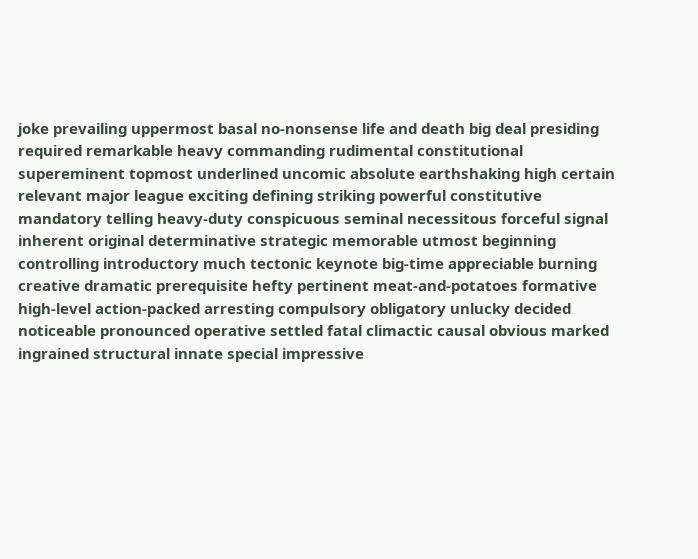joke prevailing uppermost basal no-nonsense life and death big deal presiding required remarkable heavy commanding rudimental constitutional supereminent topmost underlined uncomic absolute earthshaking high certain relevant major league exciting defining striking powerful constitutive mandatory telling heavy-duty conspicuous seminal necessitous forceful signal inherent original determinative strategic memorable utmost beginning controlling introductory much tectonic keynote big-time appreciable burning creative dramatic prerequisite hefty pertinent meat-and-potatoes formative high-level action-packed arresting compulsory obligatory unlucky decided noticeable pronounced operative settled fatal climactic causal obvious marked ingrained structural innate special impressive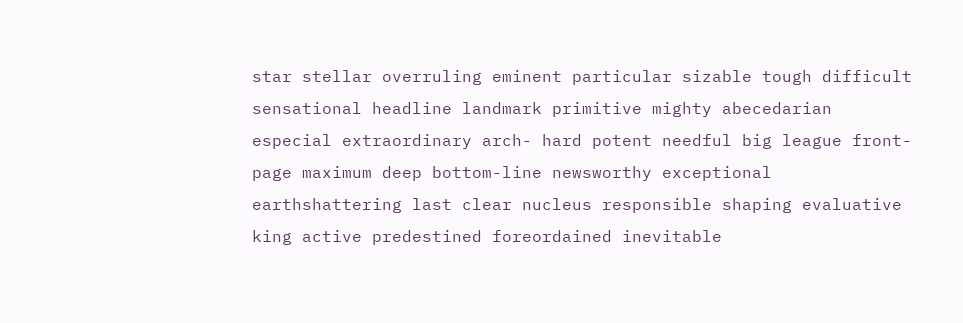star stellar overruling eminent particular sizable tough difficult sensational headline landmark primitive mighty abecedarian especial extraordinary arch- hard potent needful big league front-page maximum deep bottom-line newsworthy exceptional earthshattering last clear nucleus responsible shaping evaluative king active predestined foreordained inevitable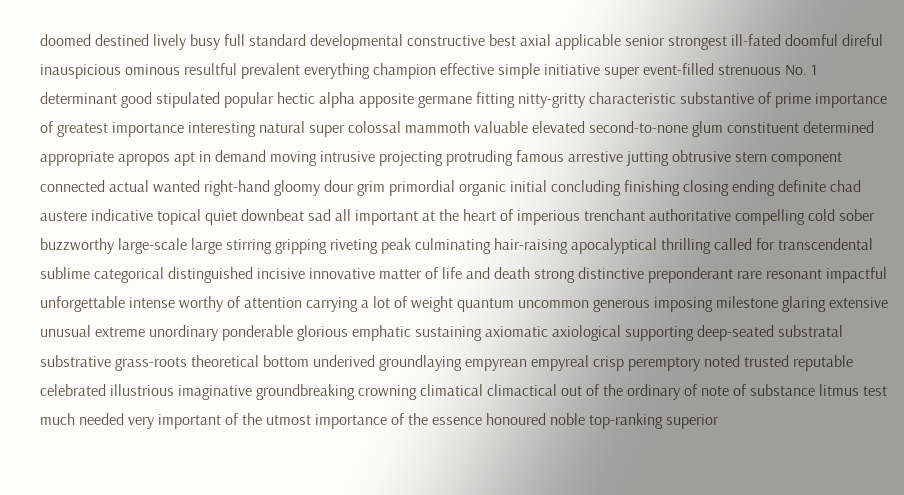doomed destined lively busy full standard developmental constructive best axial applicable senior strongest ill-fated doomful direful inauspicious ominous resultful prevalent everything champion effective simple initiative super event-filled strenuous No. 1 determinant good stipulated popular hectic alpha apposite germane fitting nitty-gritty characteristic substantive of prime importance of greatest importance interesting natural super colossal mammoth valuable elevated second-to-none glum constituent determined appropriate apropos apt in demand moving intrusive projecting protruding famous arrestive jutting obtrusive stern component connected actual wanted right-hand gloomy dour grim primordial organic initial concluding finishing closing ending definite chad austere indicative topical quiet downbeat sad all important at the heart of imperious trenchant authoritative compelling cold sober buzzworthy large-scale large stirring gripping riveting peak culminating hair-raising apocalyptical thrilling called for transcendental sublime categorical distinguished incisive innovative matter of life and death strong distinctive preponderant rare resonant impactful unforgettable intense worthy of attention carrying a lot of weight quantum uncommon generous imposing milestone glaring extensive unusual extreme unordinary ponderable glorious emphatic sustaining axiomatic axiological supporting deep-seated substratal substrative grass-roots theoretical bottom underived groundlaying empyrean empyreal crisp peremptory noted trusted reputable celebrated illustrious imaginative groundbreaking crowning climatical climactical out of the ordinary of note of substance litmus test much needed very important of the utmost importance of the essence honoured noble top-ranking superior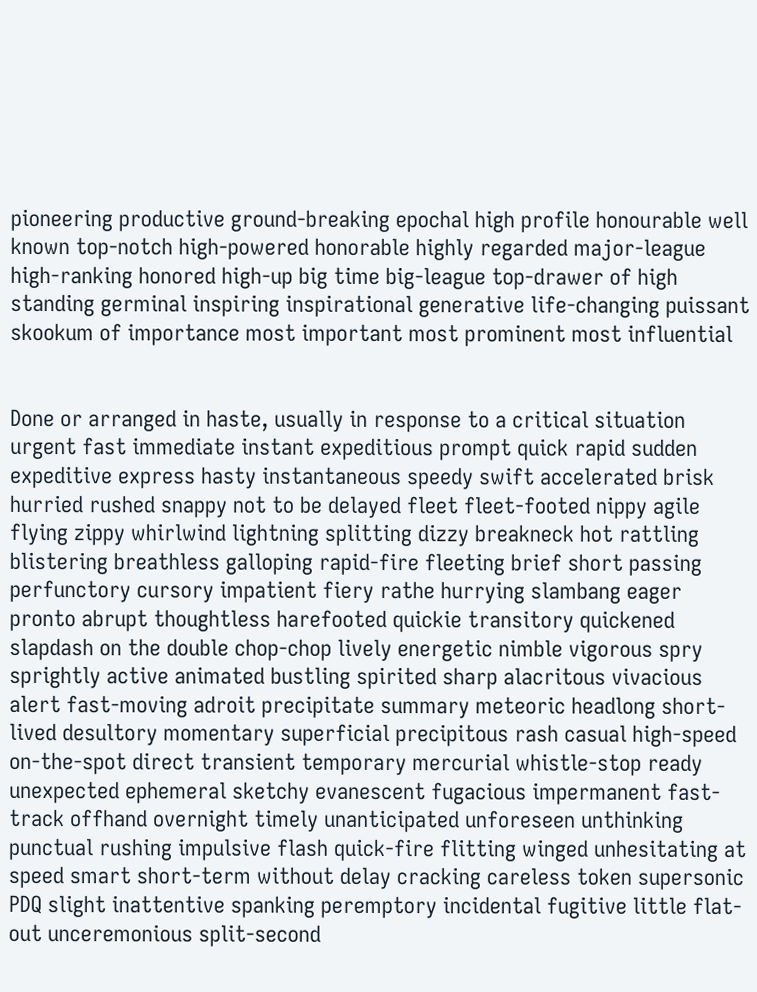pioneering productive ground-breaking epochal high profile honourable well known top-notch high-powered honorable highly regarded major-league high-ranking honored high-up big time big-league top-drawer of high standing germinal inspiring inspirational generative life-changing puissant skookum of importance most important most prominent most influential


Done or arranged in haste, usually in response to a critical situation
urgent fast immediate instant expeditious prompt quick rapid sudden expeditive express hasty instantaneous speedy swift accelerated brisk hurried rushed snappy not to be delayed fleet fleet-footed nippy agile flying zippy whirlwind lightning splitting dizzy breakneck hot rattling blistering breathless galloping rapid-fire fleeting brief short passing perfunctory cursory impatient fiery rathe hurrying slambang eager pronto abrupt thoughtless harefooted quickie transitory quickened slapdash on the double chop-chop lively energetic nimble vigorous spry sprightly active animated bustling spirited sharp alacritous vivacious alert fast-moving adroit precipitate summary meteoric headlong short-lived desultory momentary superficial precipitous rash casual high-speed on-the-spot direct transient temporary mercurial whistle-stop ready unexpected ephemeral sketchy evanescent fugacious impermanent fast-track offhand overnight timely unanticipated unforeseen unthinking punctual rushing impulsive flash quick-fire flitting winged unhesitating at speed smart short-term without delay cracking careless token supersonic PDQ slight inattentive spanking peremptory incidental fugitive little flat-out unceremonious split-second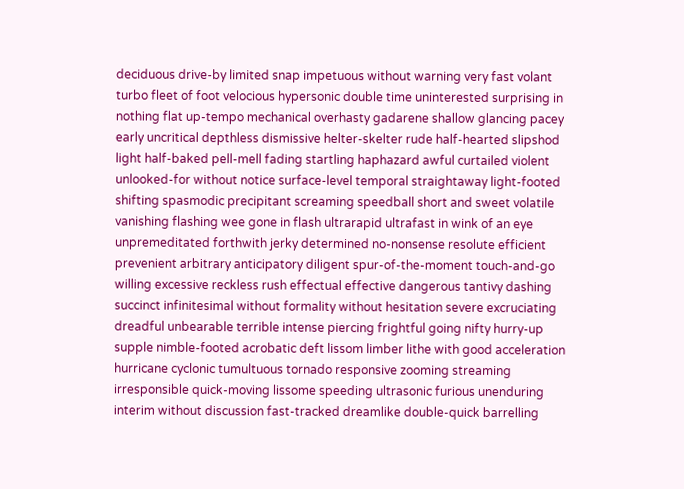deciduous drive-by limited snap impetuous without warning very fast volant turbo fleet of foot velocious hypersonic double time uninterested surprising in nothing flat up-tempo mechanical overhasty gadarene shallow glancing pacey early uncritical depthless dismissive helter-skelter rude half-hearted slipshod light half-baked pell-mell fading startling haphazard awful curtailed violent unlooked-for without notice surface-level temporal straightaway light-footed shifting spasmodic precipitant screaming speedball short and sweet volatile vanishing flashing wee gone in flash ultrarapid ultrafast in wink of an eye unpremeditated forthwith jerky determined no-nonsense resolute efficient prevenient arbitrary anticipatory diligent spur-of-the-moment touch-and-go willing excessive reckless rush effectual effective dangerous tantivy dashing succinct infinitesimal without formality without hesitation severe excruciating dreadful unbearable terrible intense piercing frightful going nifty hurry-up supple nimble-footed acrobatic deft lissom limber lithe with good acceleration hurricane cyclonic tumultuous tornado responsive zooming streaming irresponsible quick-moving lissome speeding ultrasonic furious unenduring interim without discussion fast-tracked dreamlike double-quick barrelling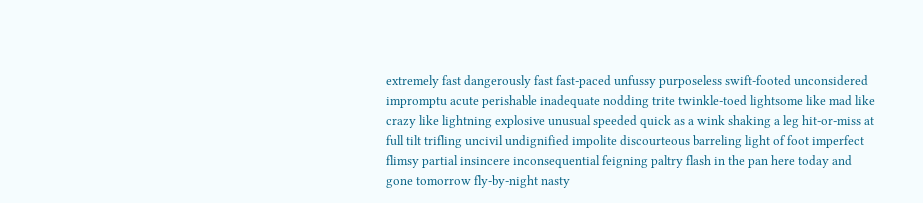extremely fast dangerously fast fast-paced unfussy purposeless swift-footed unconsidered impromptu acute perishable inadequate nodding trite twinkle-toed lightsome like mad like crazy like lightning explosive unusual speeded quick as a wink shaking a leg hit-or-miss at full tilt trifling uncivil undignified impolite discourteous barreling light of foot imperfect flimsy partial insincere inconsequential feigning paltry flash in the pan here today and gone tomorrow fly-by-night nasty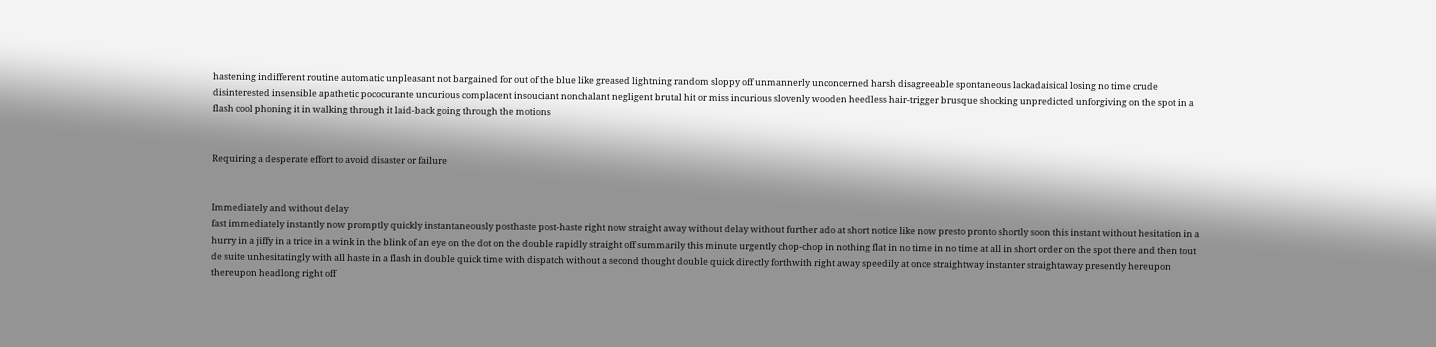hastening indifferent routine automatic unpleasant not bargained for out of the blue like greased lightning random sloppy off unmannerly unconcerned harsh disagreeable spontaneous lackadaisical losing no time crude disinterested insensible apathetic pococurante uncurious complacent insouciant nonchalant negligent brutal hit or miss incurious slovenly wooden heedless hair-trigger brusque shocking unpredicted unforgiving on the spot in a flash cool phoning it in walking through it laid-back going through the motions


Requiring a desperate effort to avoid disaster or failure


Immediately and without delay
fast immediately instantly now promptly quickly instantaneously posthaste post-haste right now straight away without delay without further ado at short notice like now presto pronto shortly soon this instant without hesitation in a hurry in a jiffy in a trice in a wink in the blink of an eye on the dot on the double rapidly straight off summarily this minute urgently chop-chop in nothing flat in no time in no time at all in short order on the spot there and then tout de suite unhesitatingly with all haste in a flash in double quick time with dispatch without a second thought double quick directly forthwith right away speedily at once straightway instanter straightaway presently hereupon thereupon headlong right off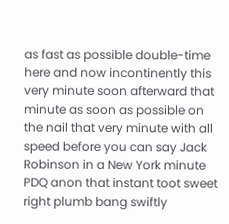as fast as possible double-time here and now incontinently this very minute soon afterward that minute as soon as possible on the nail that very minute with all speed before you can say Jack Robinson in a New York minute PDQ anon that instant toot sweet right plumb bang swiftly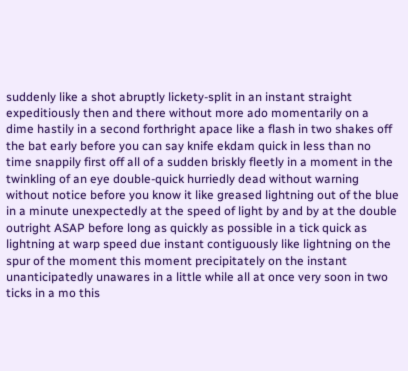suddenly like a shot abruptly lickety-split in an instant straight expeditiously then and there without more ado momentarily on a dime hastily in a second forthright apace like a flash in two shakes off the bat early before you can say knife ekdam quick in less than no time snappily first off all of a sudden briskly fleetly in a moment in the twinkling of an eye double-quick hurriedly dead without warning without notice before you know it like greased lightning out of the blue in a minute unexpectedly at the speed of light by and by at the double outright ASAP before long as quickly as possible in a tick quick as lightning at warp speed due instant contiguously like lightning on the spur of the moment this moment precipitately on the instant unanticipatedly unawares in a little while all at once very soon in two ticks in a mo this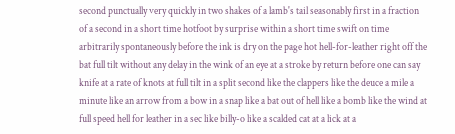second punctually very quickly in two shakes of a lamb's tail seasonably first in a fraction of a second in a short time hotfoot by surprise within a short time swift on time arbitrarily spontaneously before the ink is dry on the page hot hell-for-leather right off the bat full tilt without any delay in the wink of an eye at a stroke by return before one can say knife at a rate of knots at full tilt in a split second like the clappers like the deuce a mile a minute like an arrow from a bow in a snap like a bat out of hell like a bomb like the wind at full speed hell for leather in a sec like billy-o like a scalded cat at a lick at a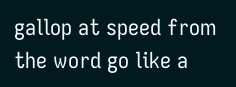gallop at speed from the word go like a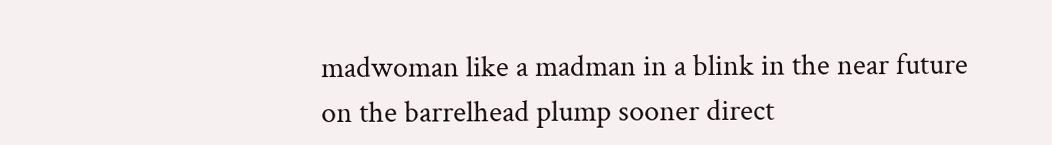madwoman like a madman in a blink in the near future on the barrelhead plump sooner direct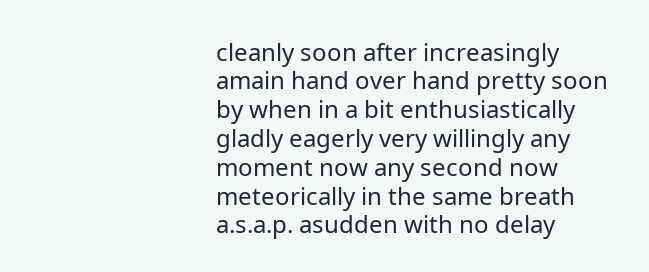cleanly soon after increasingly amain hand over hand pretty soon by when in a bit enthusiastically gladly eagerly very willingly any moment now any second now meteorically in the same breath a.s.a.p. asudden with no delay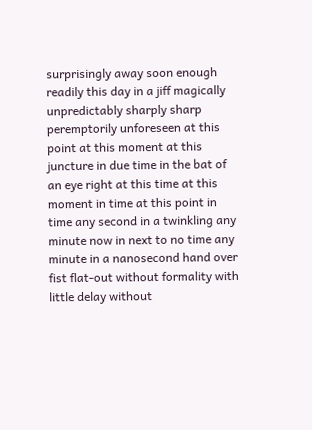surprisingly away soon enough readily this day in a jiff magically unpredictably sharply sharp peremptorily unforeseen at this point at this moment at this juncture in due time in the bat of an eye right at this time at this moment in time at this point in time any second in a twinkling any minute now in next to no time any minute in a nanosecond hand over fist flat-out without formality with little delay without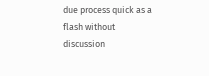due process quick as a flash without discussion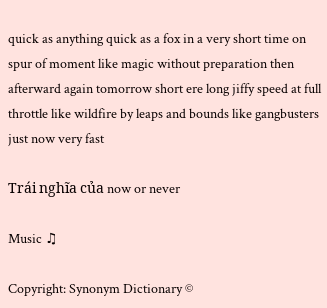quick as anything quick as a fox in a very short time on spur of moment like magic without preparation then afterward again tomorrow short ere long jiffy speed at full throttle like wildfire by leaps and bounds like gangbusters just now very fast

Trái nghĩa của now or never

Music ♫

Copyright: Synonym Dictionary ©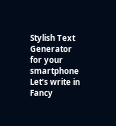Stylish Text Generator for your smartphone
Let’s write in Fancy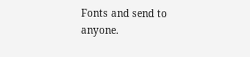Fonts and send to anyone.